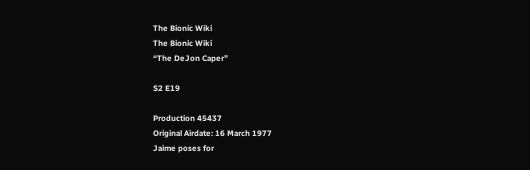The Bionic Wiki
The Bionic Wiki
“The DeJon Caper”

S2 E19

Production 45437
Original Airdate: 16 March 1977
Jaime poses for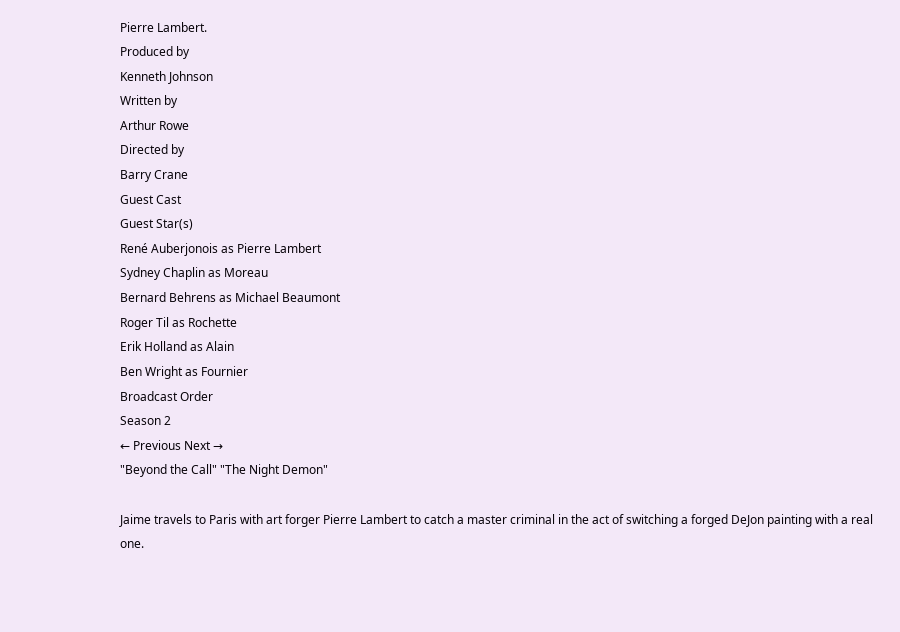Pierre Lambert.
Produced by
Kenneth Johnson
Written by
Arthur Rowe
Directed by
Barry Crane
Guest Cast
Guest Star(s)
René Auberjonois as Pierre Lambert
Sydney Chaplin as Moreau
Bernard Behrens as Michael Beaumont
Roger Til as Rochette
Erik Holland as Alain
Ben Wright as Fournier
Broadcast Order
Season 2
← Previous Next →
"Beyond the Call" "The Night Demon"

Jaime travels to Paris with art forger Pierre Lambert to catch a master criminal in the act of switching a forged DeJon painting with a real one.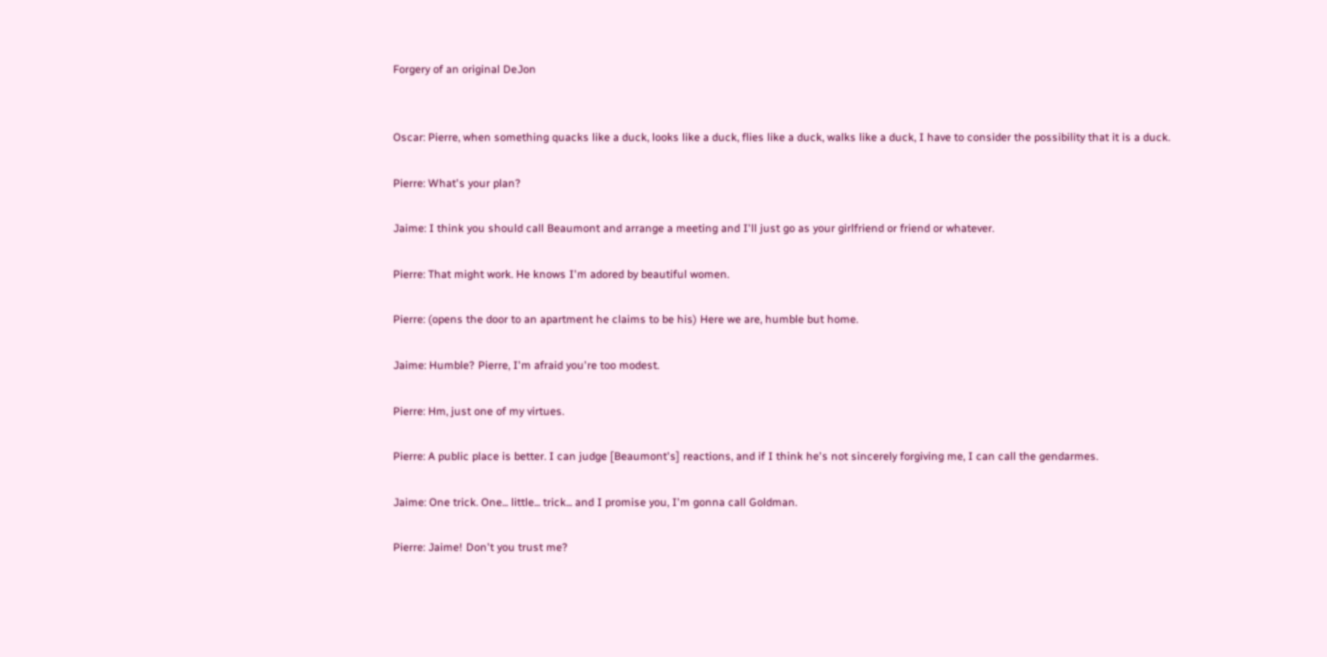Forgery of an original DeJon


Oscar: Pierre, when something quacks like a duck, looks like a duck, flies like a duck, walks like a duck, I have to consider the possibility that it is a duck.

Pierre: What's your plan?

Jaime: I think you should call Beaumont and arrange a meeting and I'll just go as your girlfriend or friend or whatever.

Pierre: That might work. He knows I'm adored by beautiful women.

Pierre: (opens the door to an apartment he claims to be his) Here we are, humble but home.

Jaime: Humble? Pierre, I'm afraid you're too modest.

Pierre: Hm, just one of my virtues.

Pierre: A public place is better. I can judge [Beaumont's] reactions, and if I think he's not sincerely forgiving me, I can call the gendarmes.

Jaime: One trick. One... little... trick... and I promise you, I'm gonna call Goldman.

Pierre: Jaime! Don't you trust me?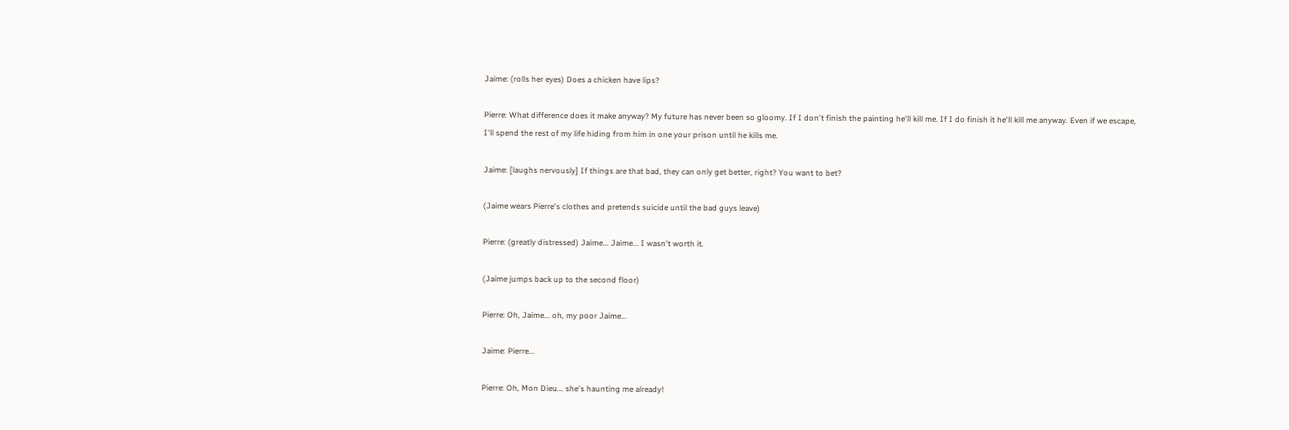Jaime: (rolls her eyes) Does a chicken have lips?

Pierre: What difference does it make anyway? My future has never been so gloomy. If I don't finish the painting he'll kill me. If I do finish it he'll kill me anyway. Even if we escape, I'll spend the rest of my life hiding from him in one your prison until he kills me.

Jaime: [laughs nervously] If things are that bad, they can only get better, right? You want to bet?

(Jaime wears Pierre's clothes and pretends suicide until the bad guys leave)

Pierre: (greatly distressed) Jaime... Jaime... I wasn't worth it.

(Jaime jumps back up to the second floor)

Pierre: Oh, Jaime... oh, my poor Jaime...

Jaime: Pierre...

Pierre: Oh, Mon Dieu... she's haunting me already!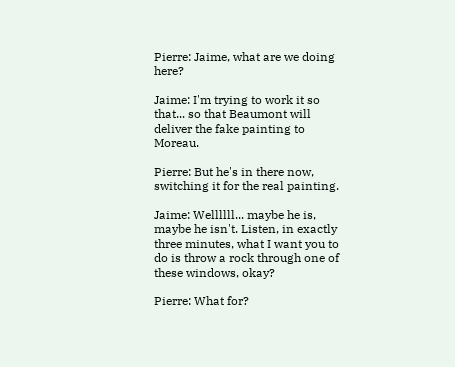Pierre: Jaime, what are we doing here?

Jaime: I'm trying to work it so that... so that Beaumont will deliver the fake painting to Moreau.

Pierre: But he's in there now, switching it for the real painting.

Jaime: Wellllll... maybe he is, maybe he isn't. Listen, in exactly three minutes, what I want you to do is throw a rock through one of these windows, okay?

Pierre: What for?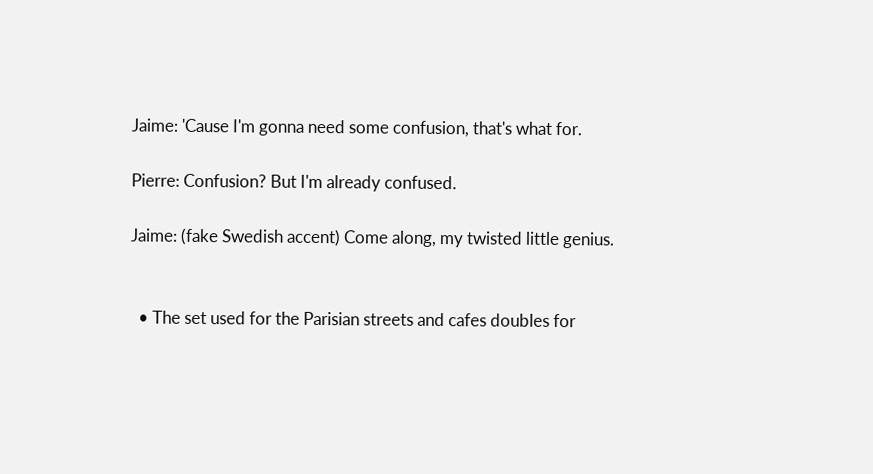Jaime: 'Cause I'm gonna need some confusion, that's what for.

Pierre: Confusion? But I'm already confused.

Jaime: (fake Swedish accent) Come along, my twisted little genius.


  • The set used for the Parisian streets and cafes doubles for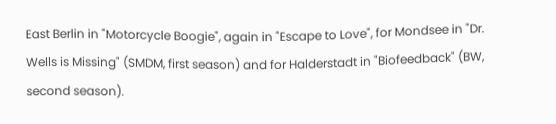East Berlin in "Motorcycle Boogie", again in "Escape to Love", for Mondsee in "Dr. Wells is Missing" (SMDM, first season) and for Halderstadt in "Biofeedback" (BW, second season).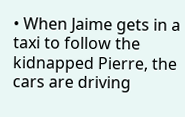• When Jaime gets in a taxi to follow the kidnapped Pierre, the cars are driving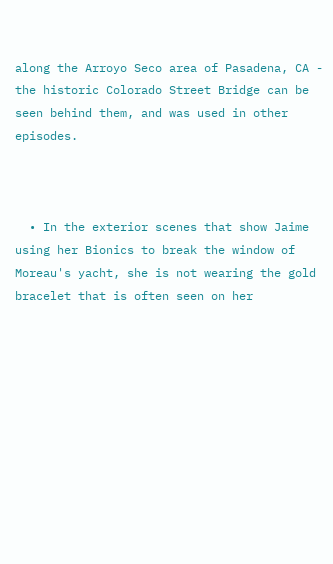along the Arroyo Seco area of Pasadena, CA - the historic Colorado Street Bridge can be seen behind them, and was used in other episodes.



  • In the exterior scenes that show Jaime using her Bionics to break the window of Moreau's yacht, she is not wearing the gold bracelet that is often seen on her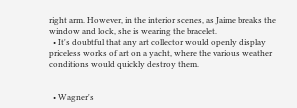right arm. However, in the interior scenes, as Jaime breaks the window and lock, she is wearing the bracelet.
  • It's doubtful that any art collector would openly display priceless works of art on a yacht, where the various weather conditions would quickly destroy them.


  • Wagner's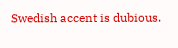Swedish accent is dubious.